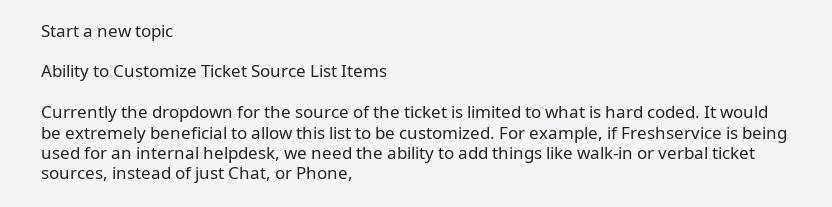Start a new topic

Ability to Customize Ticket Source List Items

Currently the dropdown for the source of the ticket is limited to what is hard coded. It would be extremely beneficial to allow this list to be customized. For example, if Freshservice is being used for an internal helpdesk, we need the ability to add things like walk-in or verbal ticket sources, instead of just Chat, or Phone,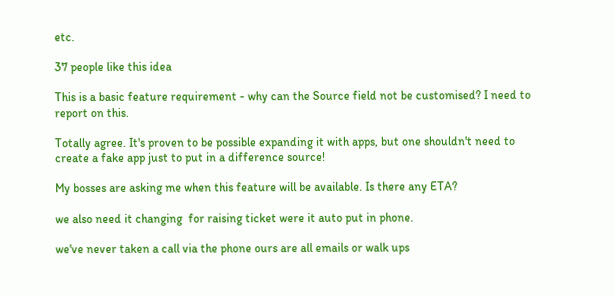etc.

37 people like this idea

This is a basic feature requirement - why can the Source field not be customised? I need to report on this.

Totally agree. It's proven to be possible expanding it with apps, but one shouldn't need to create a fake app just to put in a difference source!

My bosses are asking me when this feature will be available. Is there any ETA?

we also need it changing  for raising ticket were it auto put in phone.

we've never taken a call via the phone ours are all emails or walk ups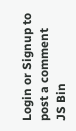Login or Signup to post a comment
JS Bin